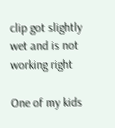clip got slightly wet and is not working right

One of my kids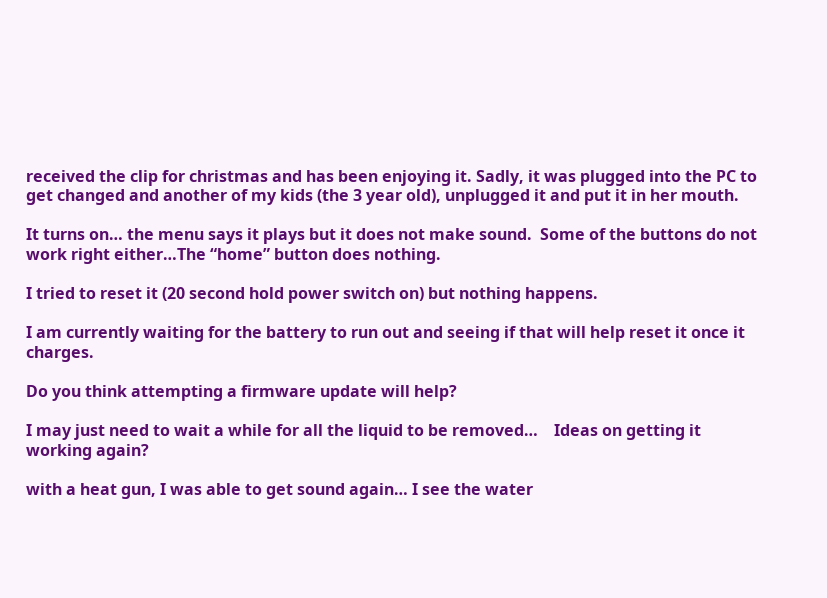received the clip for christmas and has been enjoying it. Sadly, it was plugged into the PC to get changed and another of my kids (the 3 year old), unplugged it and put it in her mouth.

It turns on… the menu says it plays but it does not make sound.  Some of the buttons do not work right either…The “home” button does nothing.

I tried to reset it (20 second hold power switch on) but nothing happens.

I am currently waiting for the battery to run out and seeing if that will help reset it once it charges.

Do you think attempting a firmware update will help?

I may just need to wait a while for all the liquid to be removed…    Ideas on getting it working again?

with a heat gun, I was able to get sound again… I see the water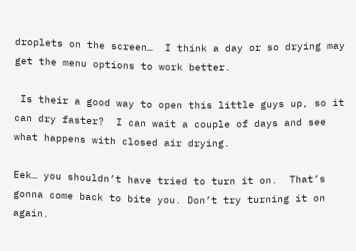droplets on the screen…  I think a day or so drying may get the menu options to work better.

 Is their a good way to open this little guys up, so it can dry faster?  I can wait a couple of days and see what happens with closed air drying.

Eek… you shouldn’t have tried to turn it on.  That’s gonna come back to bite you. Don’t try turning it on again.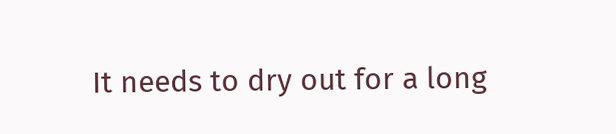It needs to dry out for a long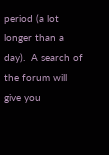period (a lot longer than a day).  A search of the forum will give you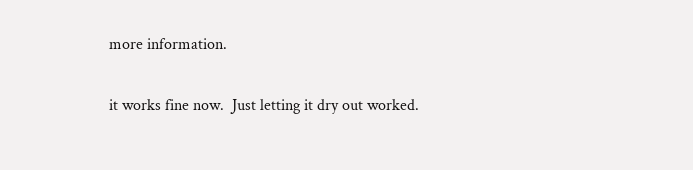more information.

it works fine now.  Just letting it dry out worked.